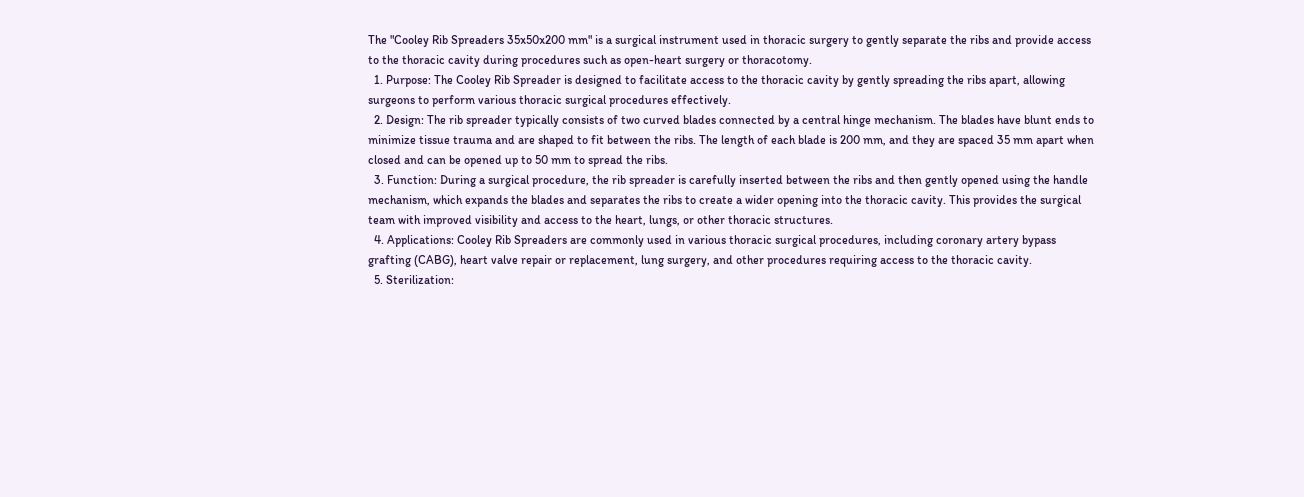The "Cooley Rib Spreaders 35x50x200 mm" is a surgical instrument used in thoracic surgery to gently separate the ribs and provide access to the thoracic cavity during procedures such as open-heart surgery or thoracotomy.
  1. Purpose: The Cooley Rib Spreader is designed to facilitate access to the thoracic cavity by gently spreading the ribs apart, allowing surgeons to perform various thoracic surgical procedures effectively.
  2. Design: The rib spreader typically consists of two curved blades connected by a central hinge mechanism. The blades have blunt ends to minimize tissue trauma and are shaped to fit between the ribs. The length of each blade is 200 mm, and they are spaced 35 mm apart when closed and can be opened up to 50 mm to spread the ribs.
  3. Function: During a surgical procedure, the rib spreader is carefully inserted between the ribs and then gently opened using the handle mechanism, which expands the blades and separates the ribs to create a wider opening into the thoracic cavity. This provides the surgical team with improved visibility and access to the heart, lungs, or other thoracic structures.
  4. Applications: Cooley Rib Spreaders are commonly used in various thoracic surgical procedures, including coronary artery bypass grafting (CABG), heart valve repair or replacement, lung surgery, and other procedures requiring access to the thoracic cavity.
  5. Sterilization: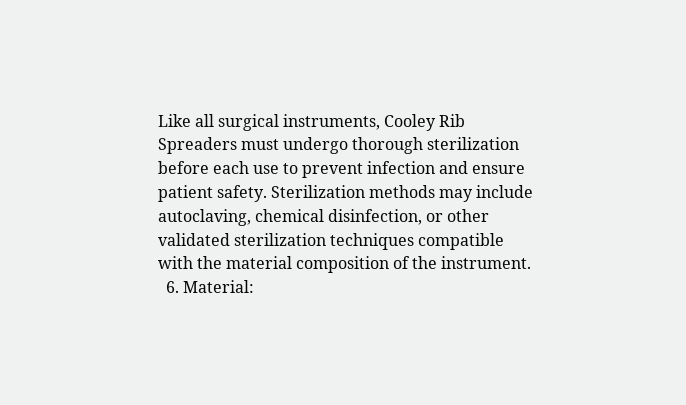Like all surgical instruments, Cooley Rib Spreaders must undergo thorough sterilization before each use to prevent infection and ensure patient safety. Sterilization methods may include autoclaving, chemical disinfection, or other validated sterilization techniques compatible with the material composition of the instrument.
  6. Material: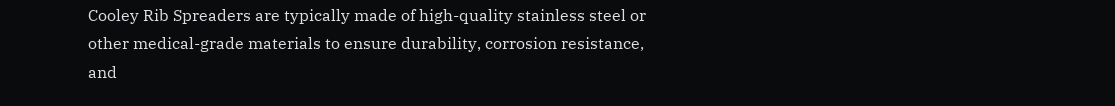Cooley Rib Spreaders are typically made of high-quality stainless steel or other medical-grade materials to ensure durability, corrosion resistance, and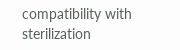compatibility with sterilization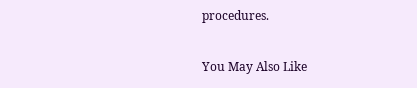procedures.

You May Also Like